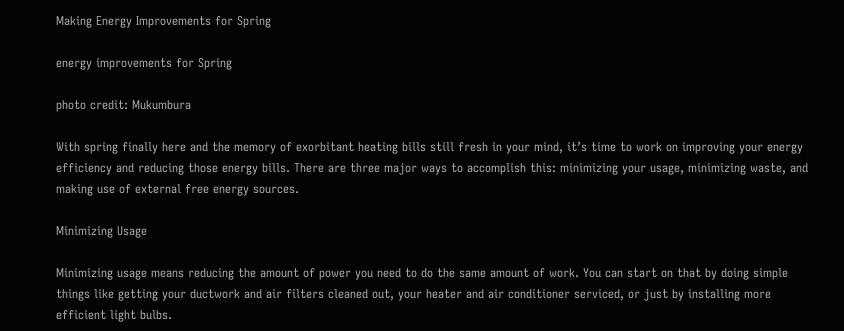Making Energy Improvements for Spring

energy improvements for Spring

photo credit: Mukumbura

With spring finally here and the memory of exorbitant heating bills still fresh in your mind, it’s time to work on improving your energy efficiency and reducing those energy bills. There are three major ways to accomplish this: minimizing your usage, minimizing waste, and making use of external free energy sources.

Minimizing Usage

Minimizing usage means reducing the amount of power you need to do the same amount of work. You can start on that by doing simple things like getting your ductwork and air filters cleaned out, your heater and air conditioner serviced, or just by installing more efficient light bulbs.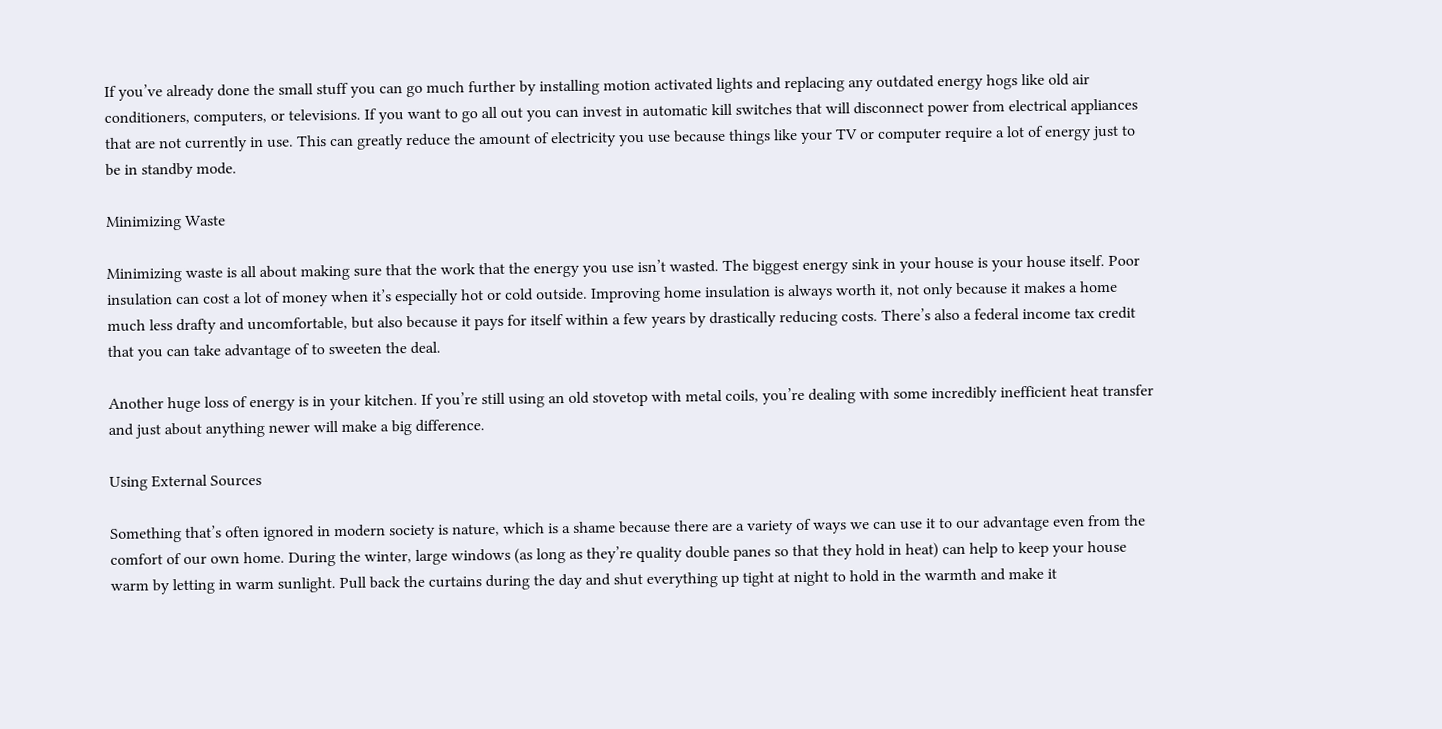If you’ve already done the small stuff you can go much further by installing motion activated lights and replacing any outdated energy hogs like old air conditioners, computers, or televisions. If you want to go all out you can invest in automatic kill switches that will disconnect power from electrical appliances that are not currently in use. This can greatly reduce the amount of electricity you use because things like your TV or computer require a lot of energy just to be in standby mode.

Minimizing Waste

Minimizing waste is all about making sure that the work that the energy you use isn’t wasted. The biggest energy sink in your house is your house itself. Poor insulation can cost a lot of money when it’s especially hot or cold outside. Improving home insulation is always worth it, not only because it makes a home much less drafty and uncomfortable, but also because it pays for itself within a few years by drastically reducing costs. There’s also a federal income tax credit that you can take advantage of to sweeten the deal.

Another huge loss of energy is in your kitchen. If you’re still using an old stovetop with metal coils, you’re dealing with some incredibly inefficient heat transfer and just about anything newer will make a big difference.

Using External Sources

Something that’s often ignored in modern society is nature, which is a shame because there are a variety of ways we can use it to our advantage even from the comfort of our own home. During the winter, large windows (as long as they’re quality double panes so that they hold in heat) can help to keep your house warm by letting in warm sunlight. Pull back the curtains during the day and shut everything up tight at night to hold in the warmth and make it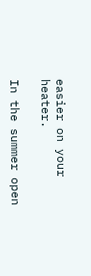easier on your heater.

In the summer open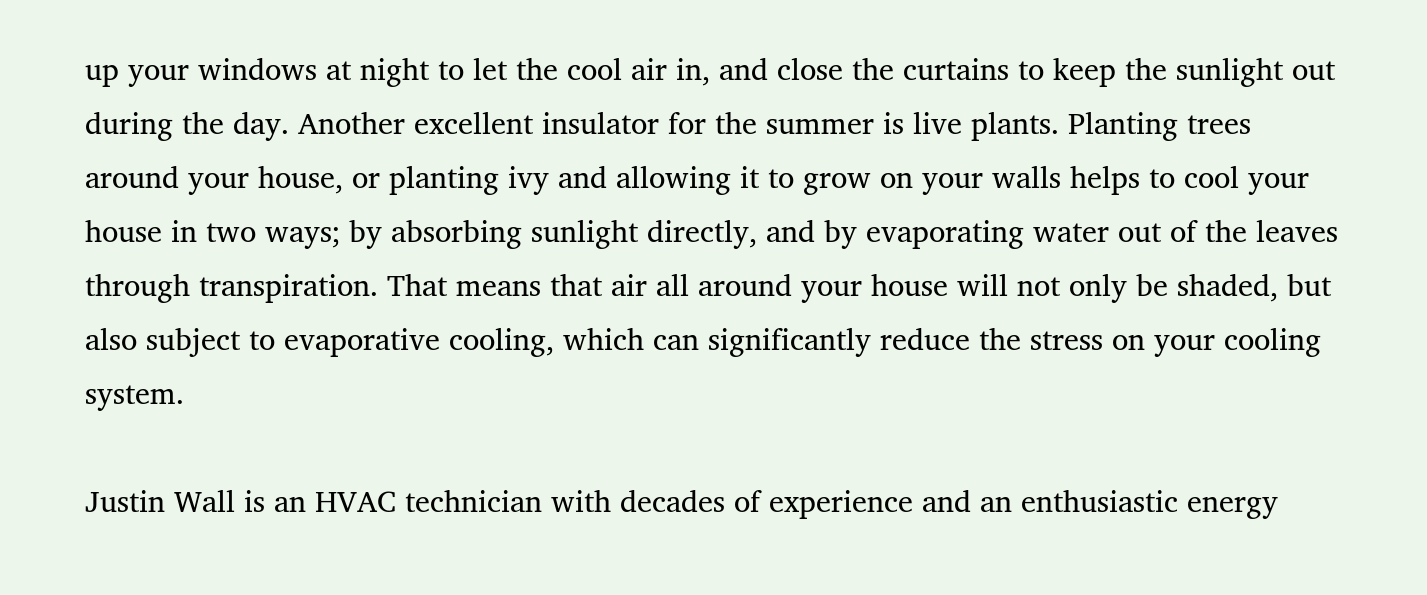up your windows at night to let the cool air in, and close the curtains to keep the sunlight out during the day. Another excellent insulator for the summer is live plants. Planting trees around your house, or planting ivy and allowing it to grow on your walls helps to cool your house in two ways; by absorbing sunlight directly, and by evaporating water out of the leaves through transpiration. That means that air all around your house will not only be shaded, but also subject to evaporative cooling, which can significantly reduce the stress on your cooling system.

Justin Wall is an HVAC technician with decades of experience and an enthusiastic energy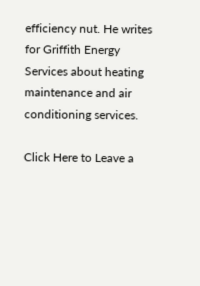efficiency nut. He writes for Griffith Energy Services about heating maintenance and air conditioning services.

Click Here to Leave a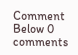Comment Below 0 comments